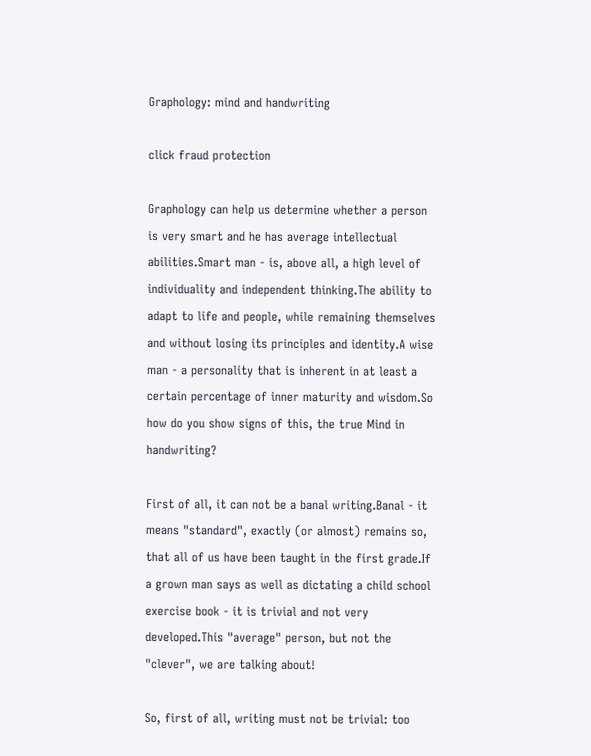Graphology: mind and handwriting

click fraud protection

Graphology can help us determine whether a person is very smart and he has average intellectual abilities.Smart man - is, above all, a high level of individuality and independent thinking.The ability to adapt to life and people, while remaining themselves and without losing its principles and identity.A wise man - a personality that is inherent in at least a certain percentage of inner maturity and wisdom.So how do you show signs of this, the true Mind in handwriting?

First of all, it can not be a banal writing.Banal - it means "standard", exactly (or almost) remains so, that all of us have been taught in the first grade.If a grown man says as well as dictating a child school exercise book - it is trivial and not very developed.This "average" person, but not the "clever", we are talking about!

So, first of all, writing must not be trivial: too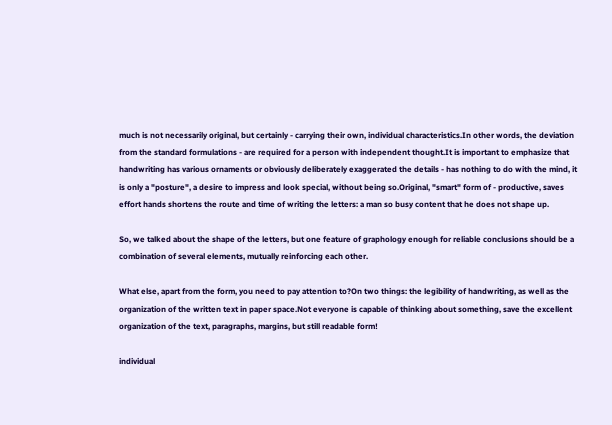much is not necessarily original, but certainly - carrying their own, individual characteristics.In other words, the deviation from the standard formulations - are required for a person with independent thought.It is important to emphasize that handwriting has various ornaments or obviously deliberately exaggerated the details - has nothing to do with the mind, it is only a "posture", a desire to impress and look special, without being so.Original, "smart" form of - productive, saves effort hands shortens the route and time of writing the letters: a man so busy content that he does not shape up.

So, we talked about the shape of the letters, but one feature of graphology enough for reliable conclusions should be a combination of several elements, mutually reinforcing each other.

What else, apart from the form, you need to pay attention to?On two things: the legibility of handwriting, as well as the organization of the written text in paper space.Not everyone is capable of thinking about something, save the excellent organization of the text, paragraphs, margins, but still readable form!

individual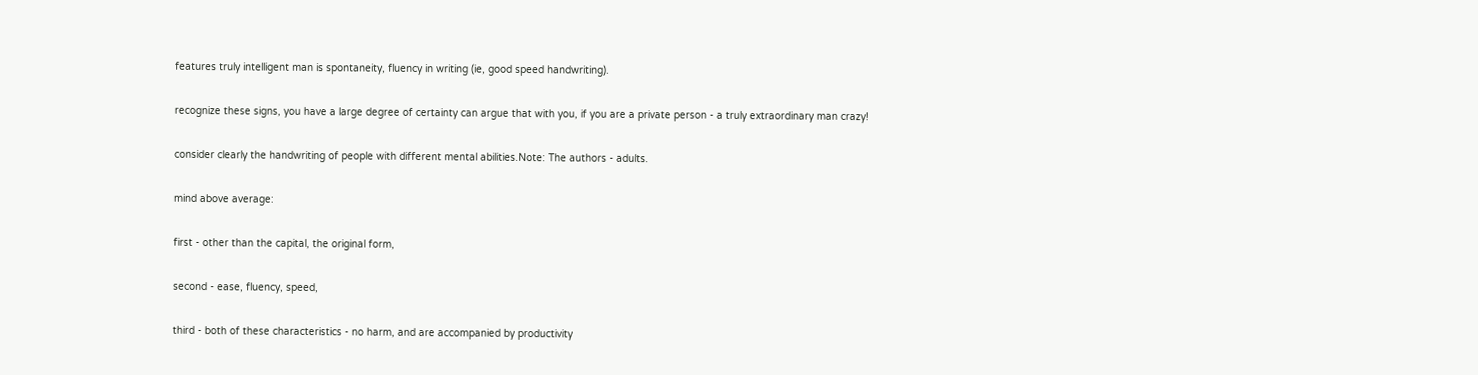features truly intelligent man is spontaneity, fluency in writing (ie, good speed handwriting).

recognize these signs, you have a large degree of certainty can argue that with you, if you are a private person - a truly extraordinary man crazy!

consider clearly the handwriting of people with different mental abilities.Note: The authors - adults.

mind above average:

first - other than the capital, the original form,

second - ease, fluency, speed,

third - both of these characteristics - no harm, and are accompanied by productivity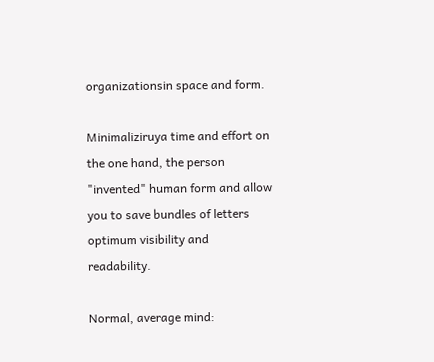organizationsin space and form.

Minimaliziruya time and effort on the one hand, the person "invented" human form and allow you to save bundles of letters optimum visibility and readability.

Normal, average mind: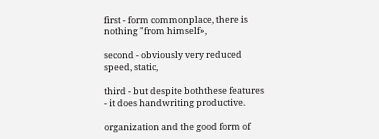first - form commonplace, there is nothing "from himself»,

second - obviously very reduced speed, static,

third - but despite boththese features - it does handwriting productive.

organization and the good form of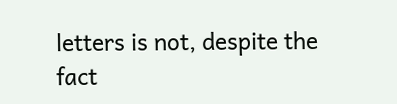letters is not, despite the fact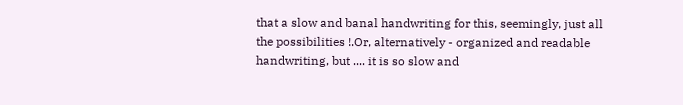that a slow and banal handwriting for this, seemingly, just all the possibilities !.Or, alternatively - organized and readable handwriting, but .... it is so slow and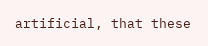artificial, that these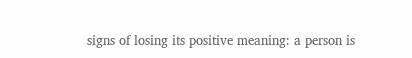signs of losing its positive meaning: a person is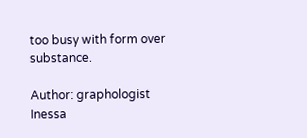too busy with form over substance.

Author: graphologist Inessa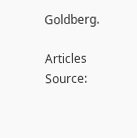Goldberg.

Articles Source: